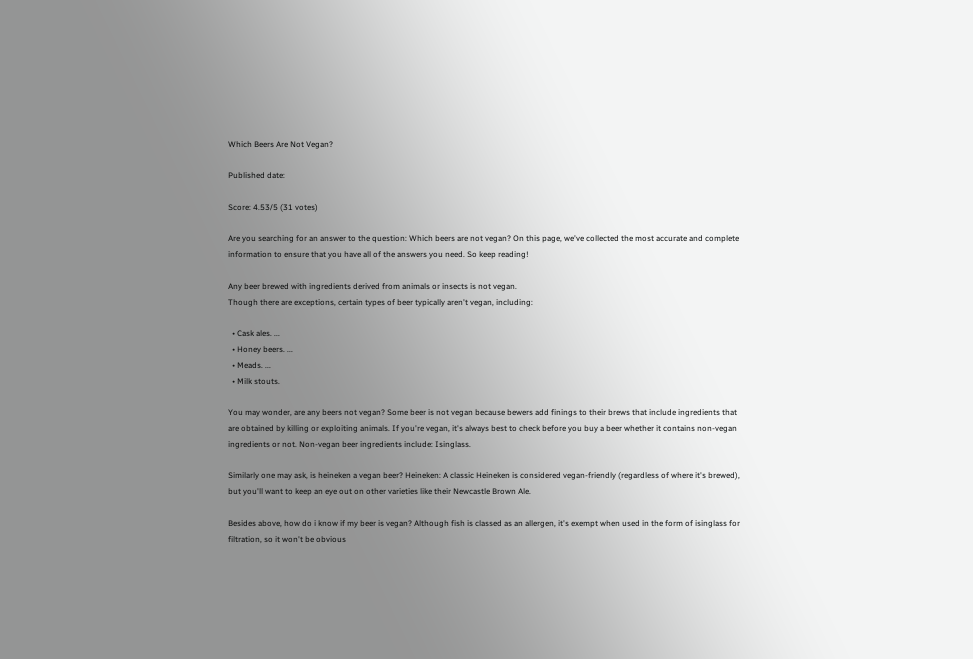Which Beers Are Not Vegan?

Published date:

Score: 4.53/5 (31 votes)

Are you searching for an answer to the question: Which beers are not vegan? On this page, we've collected the most accurate and complete information to ensure that you have all of the answers you need. So keep reading!

Any beer brewed with ingredients derived from animals or insects is not vegan.
Though there are exceptions, certain types of beer typically aren't vegan, including:

  • Cask ales. ...
  • Honey beers. ...
  • Meads. ...
  • Milk stouts.

You may wonder, are any beers not vegan? Some beer is not vegan because bewers add finings to their brews that include ingredients that are obtained by killing or exploiting animals. If you're vegan, it's always best to check before you buy a beer whether it contains non-vegan ingredients or not. Non-vegan beer ingredients include: Isinglass.

Similarly one may ask, is heineken a vegan beer? Heineken: A classic Heineken is considered vegan-friendly (regardless of where it's brewed), but you'll want to keep an eye out on other varieties like their Newcastle Brown Ale.

Besides above, how do i know if my beer is vegan? Although fish is classed as an allergen, it's exempt when used in the form of isinglass for filtration, so it won't be obvious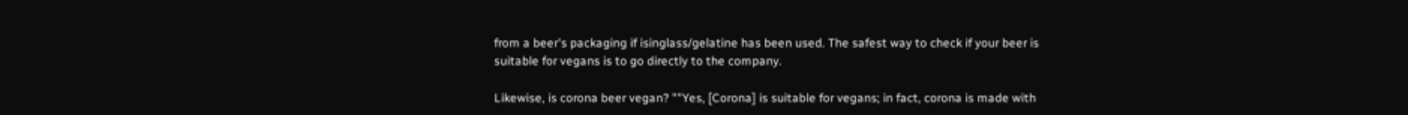from a beer's packaging if isinglass/gelatine has been used. The safest way to check if your beer is suitable for vegans is to go directly to the company.

Likewise, is corona beer vegan? ""Yes, [Corona] is suitable for vegans; in fact, corona is made with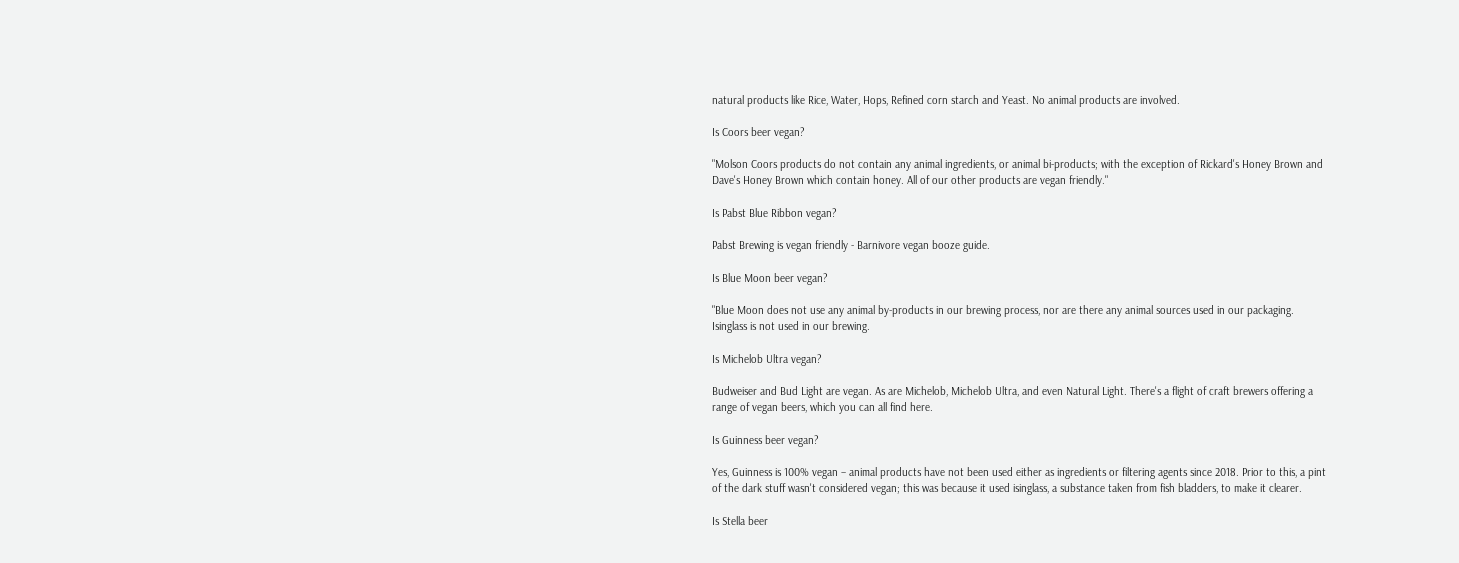natural products like Rice, Water, Hops, Refined corn starch and Yeast. No animal products are involved.

Is Coors beer vegan?

"Molson Coors products do not contain any animal ingredients, or animal bi-products; with the exception of Rickard's Honey Brown and Dave's Honey Brown which contain honey. All of our other products are vegan friendly."

Is Pabst Blue Ribbon vegan?

Pabst Brewing is vegan friendly - Barnivore vegan booze guide.

Is Blue Moon beer vegan?

"Blue Moon does not use any animal by-products in our brewing process, nor are there any animal sources used in our packaging. Isinglass is not used in our brewing.

Is Michelob Ultra vegan?

Budweiser and Bud Light are vegan. As are Michelob, Michelob Ultra, and even Natural Light. There's a flight of craft brewers offering a range of vegan beers, which you can all find here.

Is Guinness beer vegan?

Yes, Guinness is 100% vegan – animal products have not been used either as ingredients or filtering agents since 2018. Prior to this, a pint of the dark stuff wasn't considered vegan; this was because it used isinglass, a substance taken from fish bladders, to make it clearer.

Is Stella beer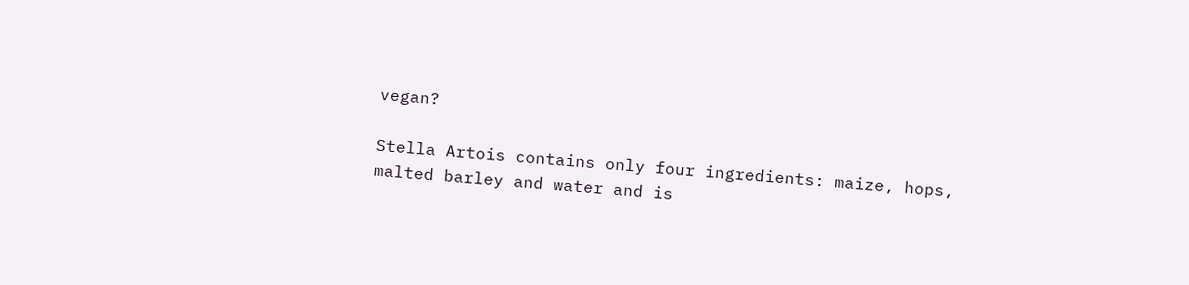vegan?

Stella Artois contains only four ingredients: maize, hops, malted barley and water and is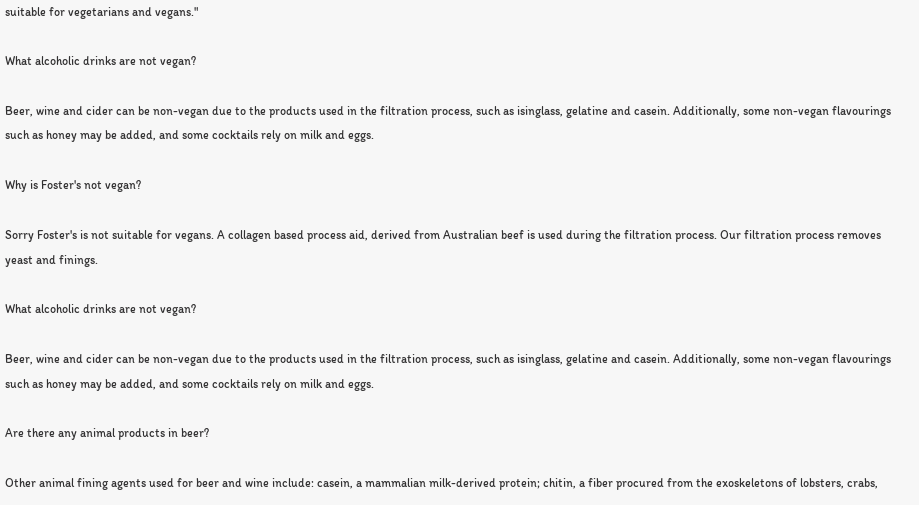suitable for vegetarians and vegans."

What alcoholic drinks are not vegan?

Beer, wine and cider can be non-vegan due to the products used in the filtration process, such as isinglass, gelatine and casein. Additionally, some non-vegan flavourings such as honey may be added, and some cocktails rely on milk and eggs.

Why is Foster's not vegan?

Sorry Foster's is not suitable for vegans. A collagen based process aid, derived from Australian beef is used during the filtration process. Our filtration process removes yeast and finings.

What alcoholic drinks are not vegan?

Beer, wine and cider can be non-vegan due to the products used in the filtration process, such as isinglass, gelatine and casein. Additionally, some non-vegan flavourings such as honey may be added, and some cocktails rely on milk and eggs.

Are there any animal products in beer?

Other animal fining agents used for beer and wine include: casein, a mammalian milk-derived protein; chitin, a fiber procured from the exoskeletons of lobsters, crabs,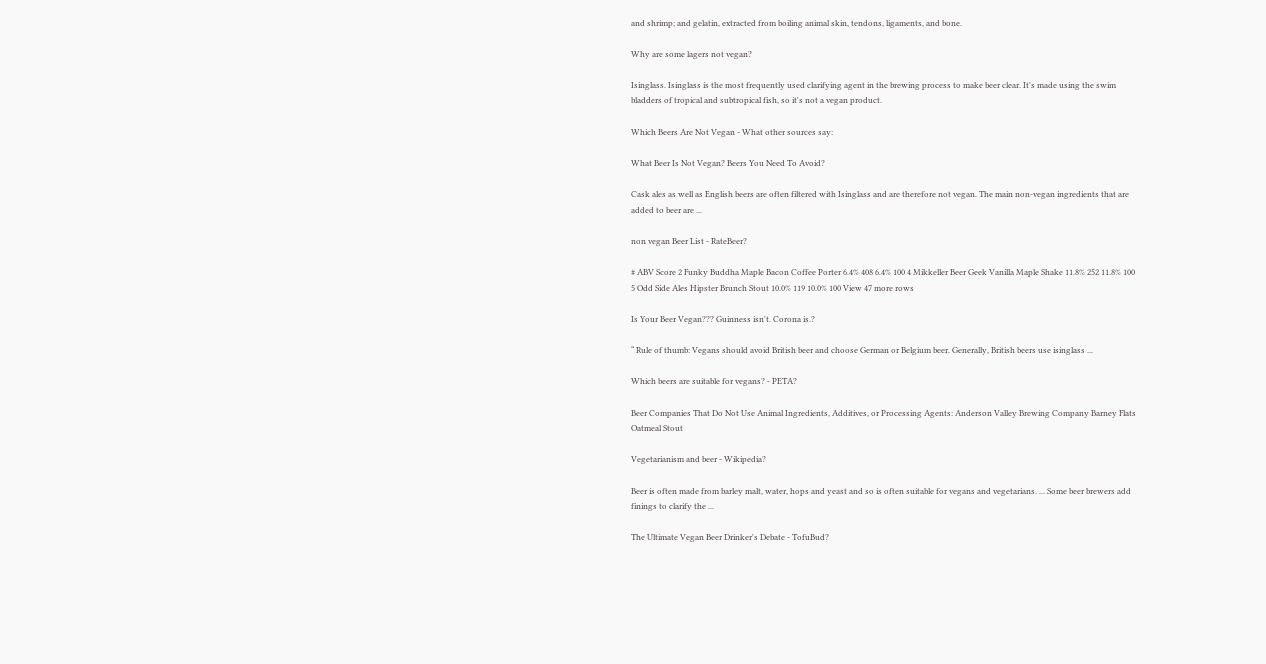and shrimp; and gelatin, extracted from boiling animal skin, tendons, ligaments, and bone.

Why are some lagers not vegan?

Isinglass. Isinglass is the most frequently used clarifying agent in the brewing process to make beer clear. It's made using the swim bladders of tropical and subtropical fish, so it's not a vegan product.

Which Beers Are Not Vegan - What other sources say:

What Beer Is Not Vegan? Beers You Need To Avoid?

Cask ales as well as English beers are often filtered with Isinglass and are therefore not vegan. The main non-vegan ingredients that are added to beer are ...

non vegan Beer List - RateBeer?

# ABV Score 2 Funky Buddha Maple Bacon Coffee Porter 6.4% 408 6.4% 100 4 Mikkeller Beer Geek Vanilla Maple Shake 11.8% 252 11.8% 100 5 Odd Side Ales Hipster Brunch Stout 10.0% 119 10.0% 100 View 47 more rows

Is Your Beer Vegan??? Guinness isn't. Corona is.?

“ Rule of thumb: Vegans should avoid British beer and choose German or Belgium beer. Generally, British beers use isinglass ...

Which beers are suitable for vegans? - PETA?

Beer Companies That Do Not Use Animal Ingredients, Additives, or Processing Agents: Anderson Valley Brewing Company Barney Flats Oatmeal Stout

Vegetarianism and beer - Wikipedia?

Beer is often made from barley malt, water, hops and yeast and so is often suitable for vegans and vegetarians. ... Some beer brewers add finings to clarify the ...

The Ultimate Vegan Beer Drinker's Debate - TofuBud?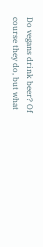Do vegans drink beer? Of course they do, but what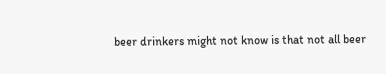beer drinkers might not know is that not all beer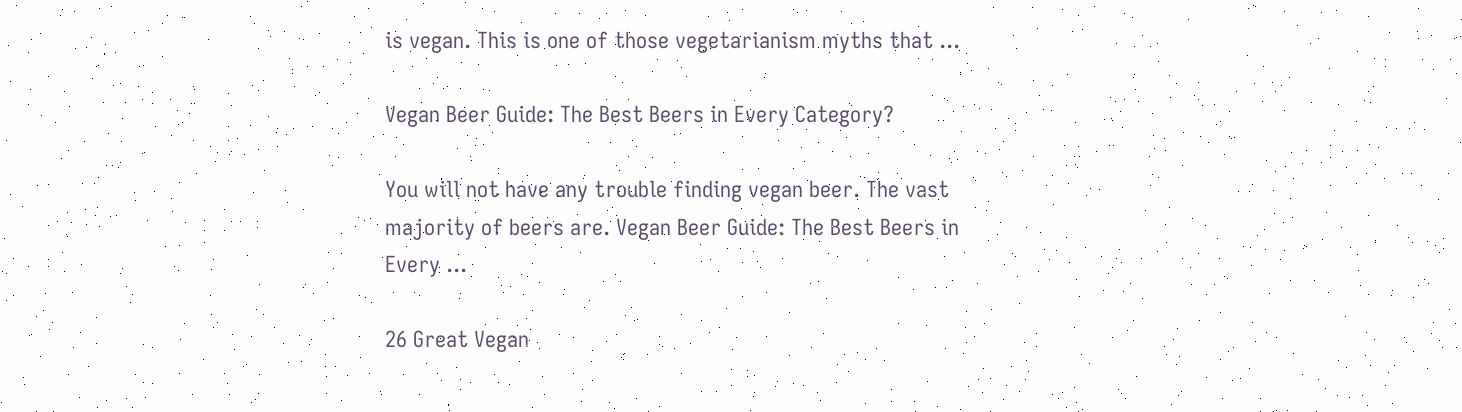is vegan. This is one of those vegetarianism myths that ...

Vegan Beer Guide: The Best Beers in Every Category?

You will not have any trouble finding vegan beer. The vast majority of beers are. Vegan Beer Guide: The Best Beers in Every ...

26 Great Vegan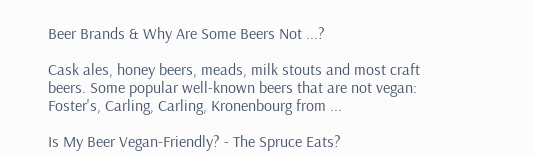Beer Brands & Why Are Some Beers Not ...?

Cask ales, honey beers, meads, milk stouts and most craft beers. Some popular well-known beers that are not vegan: Foster's, Carling, Carling, Kronenbourg from ...

Is My Beer Vegan-Friendly? - The Spruce Eats?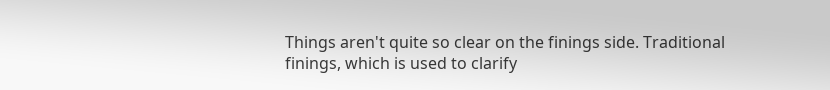Things aren't quite so clear on the finings side. Traditional finings, which is used to clarify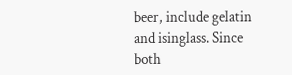beer, include gelatin and isinglass. Since both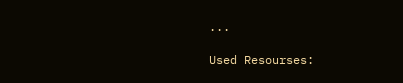...

Used Resourses: